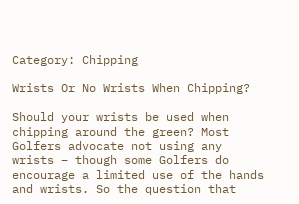Category: Chipping

Wrists Or No Wrists When Chipping?

Should your wrists be used when chipping around the green? Most Golfers advocate not using any wrists – though some Golfers do encourage a limited use of the hands and wrists. So the question that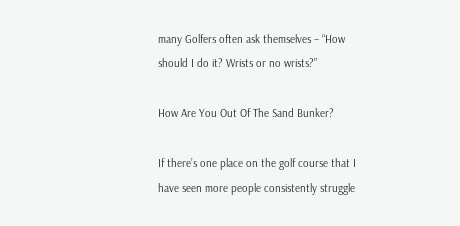many Golfers often ask themselves – “How should I do it? Wrists or no wrists?”

How Are You Out Of The Sand Bunker?

If there’s one place on the golf course that I have seen more people consistently struggle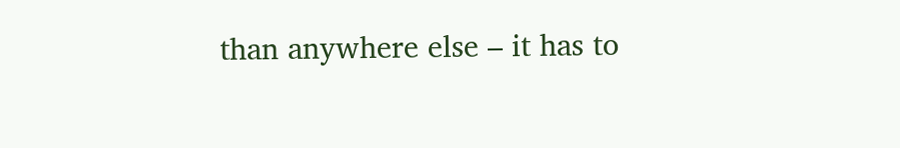than anywhere else – it has to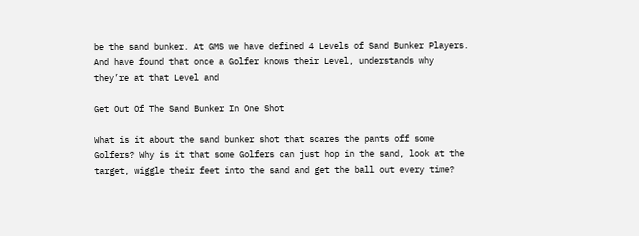be the sand bunker. At GMS we have defined 4 Levels of Sand Bunker Players. And have found that once a Golfer knows their Level, understands why they’re at that Level and

Get Out Of The Sand Bunker In One Shot

What is it about the sand bunker shot that scares the pants off some Golfers? Why is it that some Golfers can just hop in the sand, look at the target, wiggle their feet into the sand and get the ball out every time?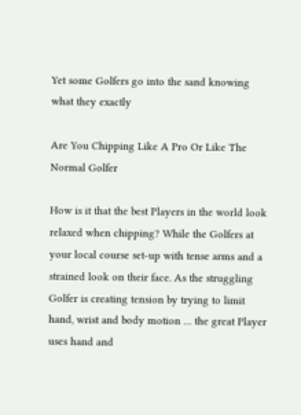Yet some Golfers go into the sand knowing what they exactly

Are You Chipping Like A Pro Or Like The Normal Golfer

How is it that the best Players in the world look relaxed when chipping? While the Golfers at your local course set-up with tense arms and a strained look on their face. As the struggling Golfer is creating tension by trying to limit hand, wrist and body motion … the great Player uses hand and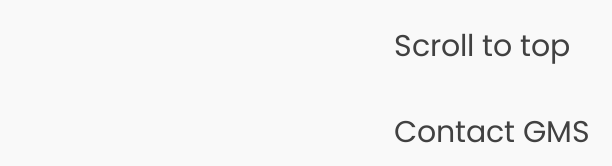Scroll to top

Contact GMS